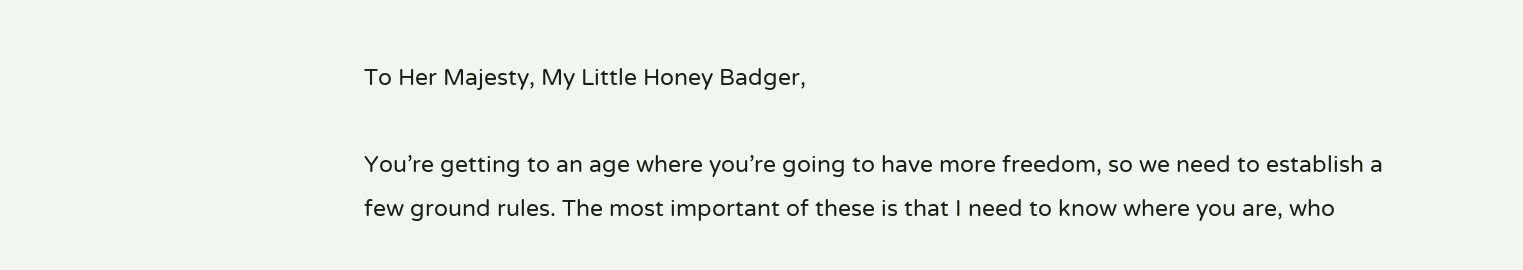To Her Majesty, My Little Honey Badger,

You’re getting to an age where you’re going to have more freedom, so we need to establish a few ground rules. The most important of these is that I need to know where you are, who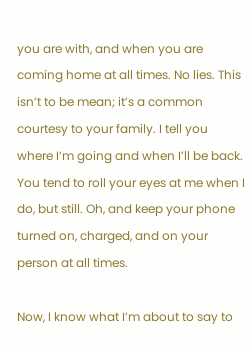you are with, and when you are coming home at all times. No lies. This isn’t to be mean; it’s a common courtesy to your family. I tell you where I’m going and when I’ll be back. You tend to roll your eyes at me when I do, but still. Oh, and keep your phone turned on, charged, and on your person at all times.

Now, I know what I’m about to say to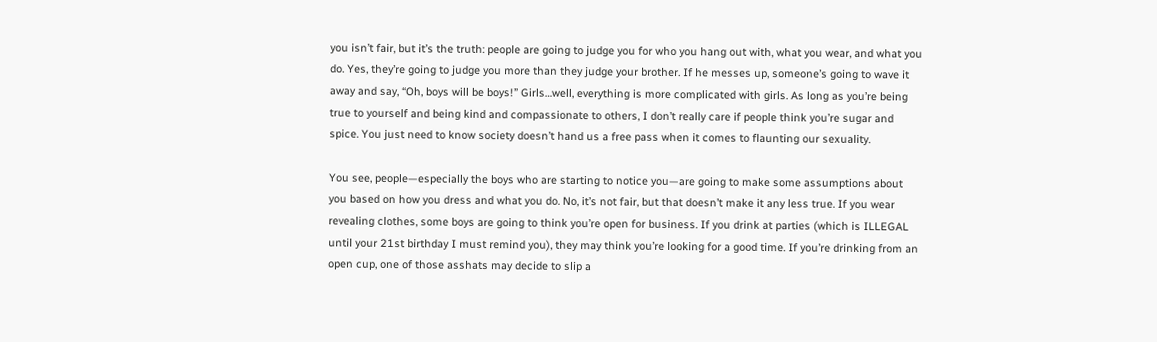you isn’t fair, but it’s the truth: people are going to judge you for who you hang out with, what you wear, and what you do. Yes, they’re going to judge you more than they judge your brother. If he messes up, someone’s going to wave it away and say, “Oh, boys will be boys!” Girls…well, everything is more complicated with girls. As long as you’re being true to yourself and being kind and compassionate to others, I don’t really care if people think you’re sugar and spice. You just need to know society doesn’t hand us a free pass when it comes to flaunting our sexuality.

You see, people—especially the boys who are starting to notice you—are going to make some assumptions about you based on how you dress and what you do. No, it’s not fair, but that doesn’t make it any less true. If you wear revealing clothes, some boys are going to think you’re open for business. If you drink at parties (which is ILLEGAL until your 21st birthday I must remind you), they may think you’re looking for a good time. If you’re drinking from an open cup, one of those asshats may decide to slip a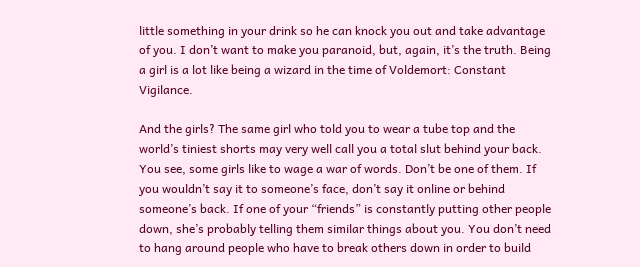little something in your drink so he can knock you out and take advantage of you. I don’t want to make you paranoid, but, again, it’s the truth. Being a girl is a lot like being a wizard in the time of Voldemort: Constant Vigilance.

And the girls? The same girl who told you to wear a tube top and the world’s tiniest shorts may very well call you a total slut behind your back. You see, some girls like to wage a war of words. Don’t be one of them. If you wouldn’t say it to someone’s face, don’t say it online or behind someone’s back. If one of your “friends” is constantly putting other people down, she’s probably telling them similar things about you. You don’t need to hang around people who have to break others down in order to build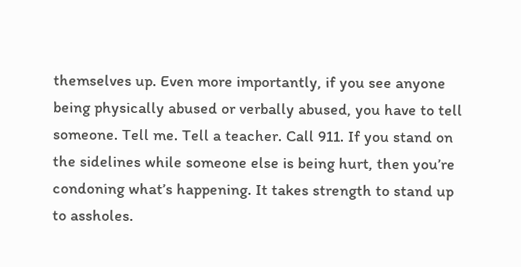themselves up. Even more importantly, if you see anyone being physically abused or verbally abused, you have to tell someone. Tell me. Tell a teacher. Call 911. If you stand on the sidelines while someone else is being hurt, then you’re condoning what’s happening. It takes strength to stand up to assholes.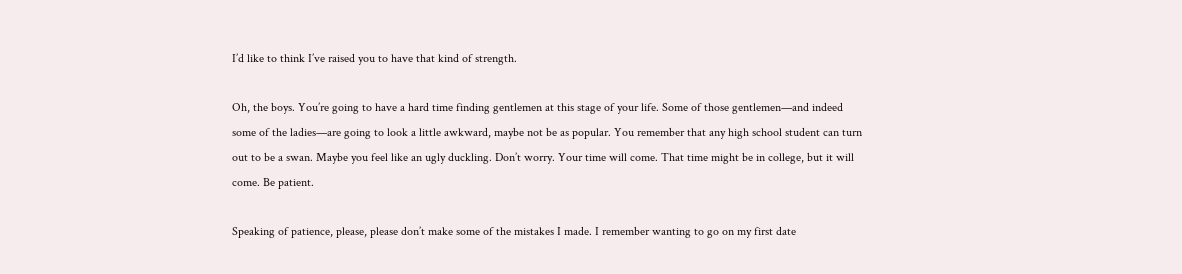I’d like to think I’ve raised you to have that kind of strength.

Oh, the boys. You’re going to have a hard time finding gentlemen at this stage of your life. Some of those gentlemen—and indeed some of the ladies—are going to look a little awkward, maybe not be as popular. You remember that any high school student can turn out to be a swan. Maybe you feel like an ugly duckling. Don’t worry. Your time will come. That time might be in college, but it will come. Be patient.

Speaking of patience, please, please don’t make some of the mistakes I made. I remember wanting to go on my first date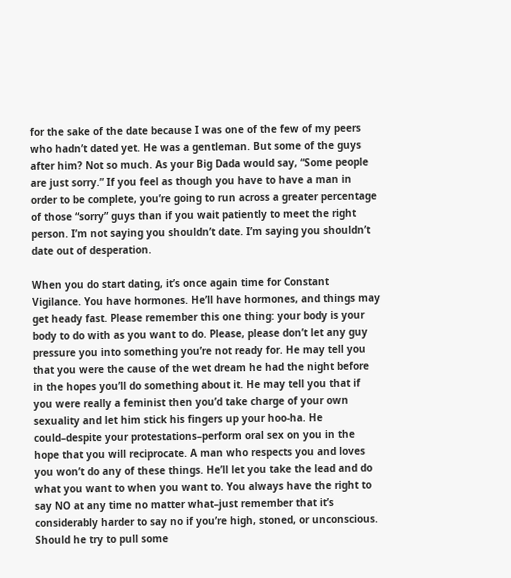for the sake of the date because I was one of the few of my peers who hadn’t dated yet. He was a gentleman. But some of the guys after him? Not so much. As your Big Dada would say, “Some people are just sorry.” If you feel as though you have to have a man in order to be complete, you’re going to run across a greater percentage of those “sorry” guys than if you wait patiently to meet the right person. I’m not saying you shouldn’t date. I’m saying you shouldn’t date out of desperation.

When you do start dating, it’s once again time for Constant Vigilance. You have hormones. He’ll have hormones, and things may get heady fast. Please remember this one thing: your body is your body to do with as you want to do. Please, please don’t let any guy pressure you into something you’re not ready for. He may tell you that you were the cause of the wet dream he had the night before in the hopes you’ll do something about it. He may tell you that if you were really a feminist then you’d take charge of your own sexuality and let him stick his fingers up your hoo-ha. He could–despite your protestations–perform oral sex on you in the hope that you will reciprocate. A man who respects you and loves you won’t do any of these things. He’ll let you take the lead and do what you want to when you want to. You always have the right to say NO at any time no matter what–just remember that it’s considerably harder to say no if you’re high, stoned, or unconscious. Should he try to pull some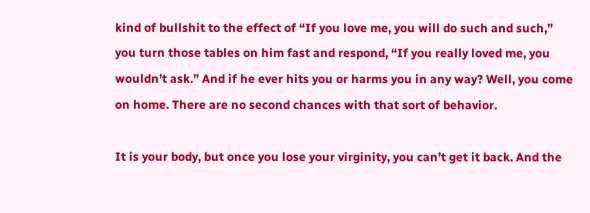kind of bullshit to the effect of “If you love me, you will do such and such,” you turn those tables on him fast and respond, “If you really loved me, you wouldn’t ask.” And if he ever hits you or harms you in any way? Well, you come on home. There are no second chances with that sort of behavior.

It is your body, but once you lose your virginity, you can’t get it back. And the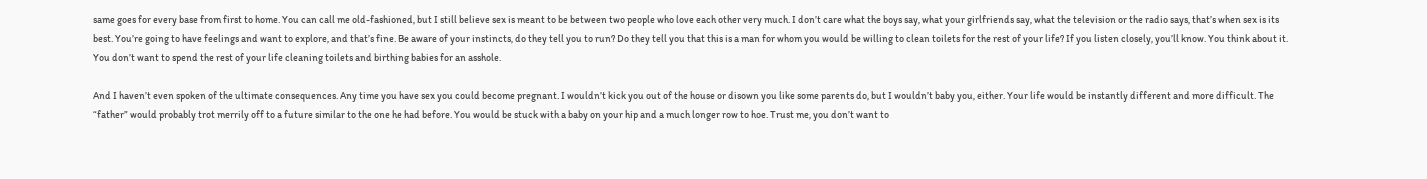same goes for every base from first to home. You can call me old-fashioned, but I still believe sex is meant to be between two people who love each other very much. I don’t care what the boys say, what your girlfriends say, what the television or the radio says, that’s when sex is its best. You’re going to have feelings and want to explore, and that’s fine. Be aware of your instincts, do they tell you to run? Do they tell you that this is a man for whom you would be willing to clean toilets for the rest of your life? If you listen closely, you’ll know. You think about it. You don’t want to spend the rest of your life cleaning toilets and birthing babies for an asshole.

And I haven’t even spoken of the ultimate consequences. Any time you have sex you could become pregnant. I wouldn’t kick you out of the house or disown you like some parents do, but I wouldn’t baby you, either. Your life would be instantly different and more difficult. The “father” would probably trot merrily off to a future similar to the one he had before. You would be stuck with a baby on your hip and a much longer row to hoe. Trust me, you don’t want to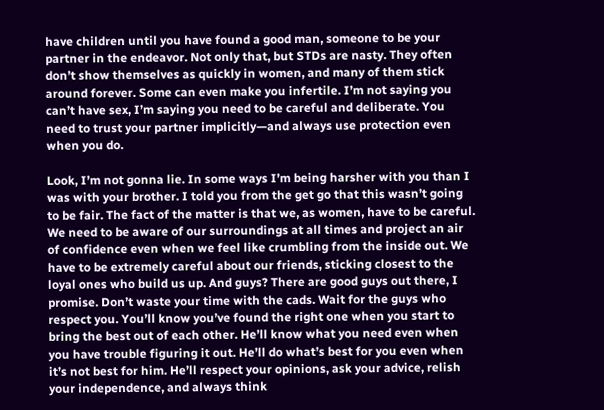have children until you have found a good man, someone to be your partner in the endeavor. Not only that, but STDs are nasty. They often don’t show themselves as quickly in women, and many of them stick around forever. Some can even make you infertile. I’m not saying you can’t have sex, I’m saying you need to be careful and deliberate. You need to trust your partner implicitly—and always use protection even when you do.

Look, I’m not gonna lie. In some ways I’m being harsher with you than I was with your brother. I told you from the get go that this wasn’t going to be fair. The fact of the matter is that we, as women, have to be careful. We need to be aware of our surroundings at all times and project an air of confidence even when we feel like crumbling from the inside out. We have to be extremely careful about our friends, sticking closest to the loyal ones who build us up. And guys? There are good guys out there, I promise. Don’t waste your time with the cads. Wait for the guys who respect you. You’ll know you’ve found the right one when you start to bring the best out of each other. He’ll know what you need even when you have trouble figuring it out. He’ll do what’s best for you even when it’s not best for him. He’ll respect your opinions, ask your advice, relish your independence, and always think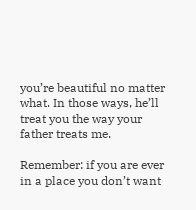you’re beautiful no matter what. In those ways, he’ll treat you the way your father treats me.

Remember: if you are ever in a place you don’t want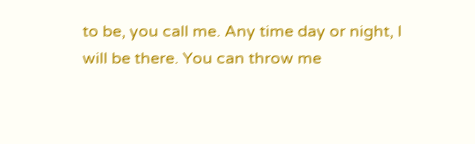to be, you call me. Any time day or night, I will be there. You can throw me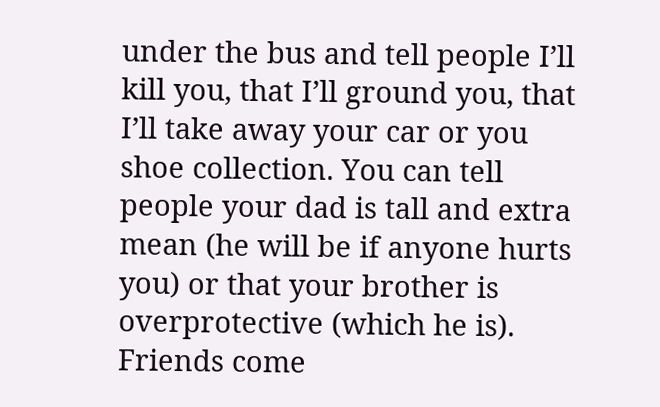under the bus and tell people I’ll kill you, that I’ll ground you, that I’ll take away your car or you shoe collection. You can tell people your dad is tall and extra mean (he will be if anyone hurts you) or that your brother is overprotective (which he is). Friends come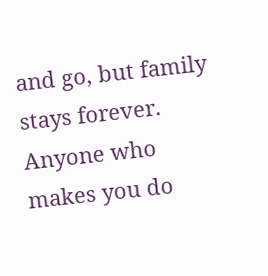and go, but family stays forever. Anyone who makes you do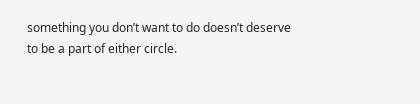something you don’t want to do doesn’t deserve to be a part of either circle.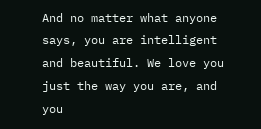And no matter what anyone says, you are intelligent and beautiful. We love you just the way you are, and you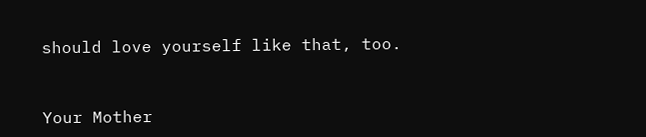should love yourself like that, too.



Your Mother